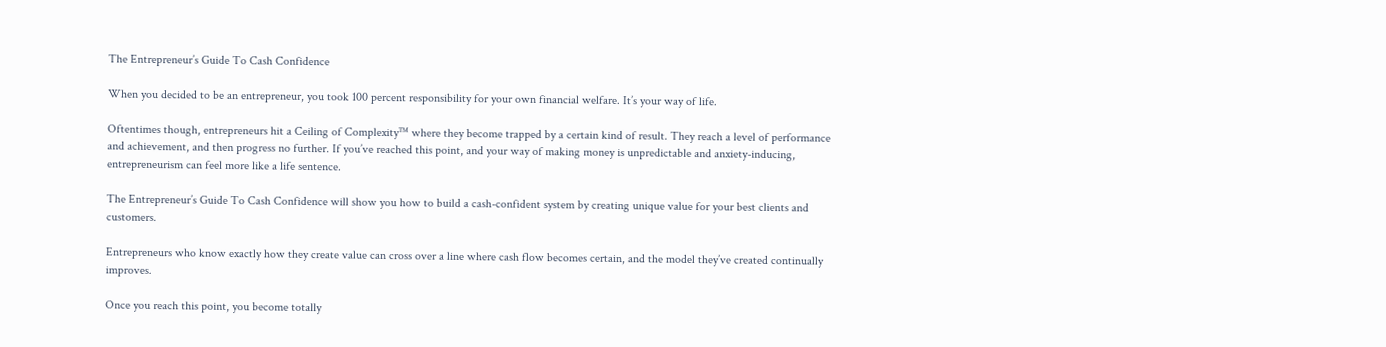The Entrepreneur’s Guide To Cash Confidence

When you decided to be an entrepreneur, you took 100 percent responsibility for your own financial welfare. It’s your way of life.

Oftentimes though, entrepreneurs hit a Ceiling of Complexity™ where they become trapped by a certain kind of result. They reach a level of performance and achievement, and then progress no further. If you’ve reached this point, and your way of making money is unpredictable and anxiety-inducing, entrepreneurism can feel more like a life sentence.

The Entrepreneur’s Guide To Cash Confidence will show you how to build a cash-confident system by creating unique value for your best clients and customers.

Entrepreneurs who know exactly how they create value can cross over a line where cash flow becomes certain, and the model they’ve created continually improves.

Once you reach this point, you become totally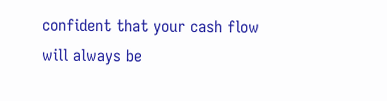confident that your cash flow will always be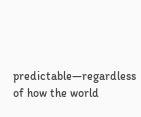predictable—regardless of how the world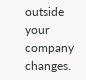outside your company changes.